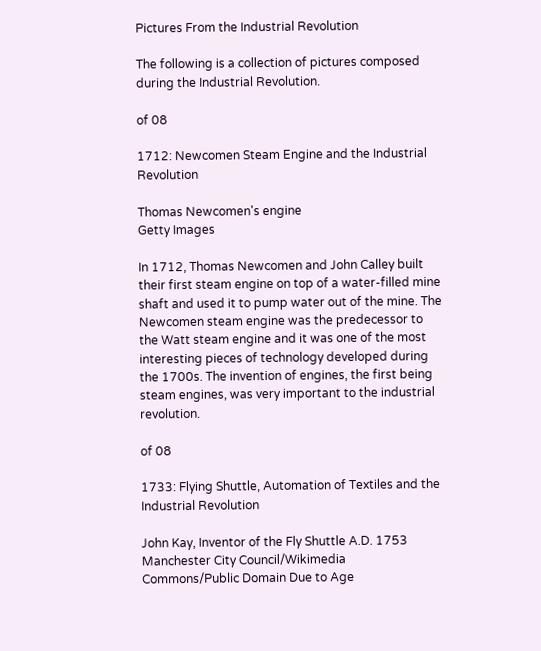Pictures From the Industrial Revolution

The following is a collection of pictures composed during the Industrial Revolution.

of 08

1712: Newcomen Steam Engine and the Industrial Revolution

Thomas Newcomen's engine
Getty Images

In 1712, Thomas Newcomen and John Calley built their first steam engine on top of a water-filled mine shaft and used it to pump water out of the mine. The Newcomen steam engine was the predecessor to the Watt steam engine and it was one of the most interesting pieces of technology developed during the 1700s. The invention of engines, the first being steam engines, was very important to the industrial revolution.

of 08

1733: Flying Shuttle, Automation of Textiles and the Industrial Revolution

John Kay, Inventor of the Fly Shuttle A.D. 1753
Manchester City Council/Wikimedia Commons/Public Domain Due to Age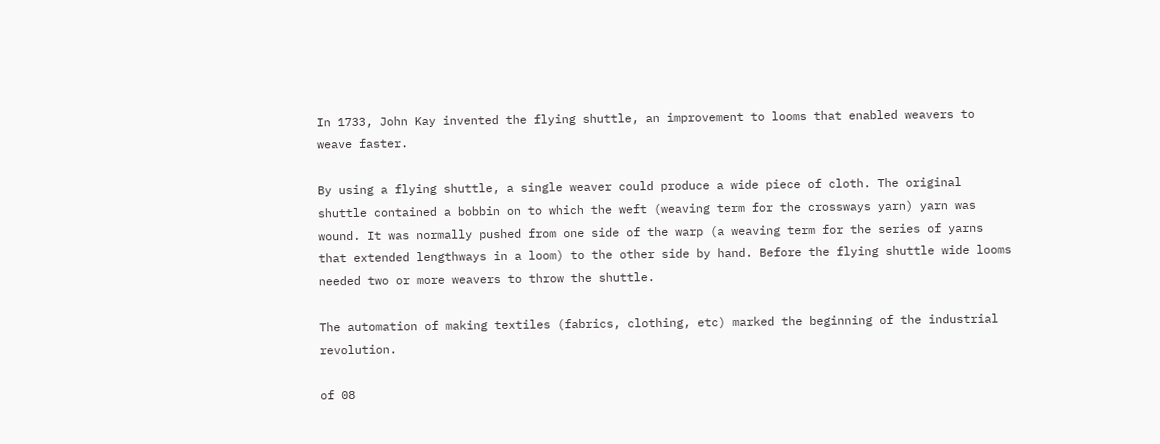In 1733, John Kay invented the flying shuttle, an improvement to looms that enabled weavers to weave faster.

By using a flying shuttle, a single weaver could produce a wide piece of cloth. The original shuttle contained a bobbin on to which the weft (weaving term for the crossways yarn) yarn was wound. It was normally pushed from one side of the warp (a weaving term for the series of yarns that extended lengthways in a loom) to the other side by hand. Before the flying shuttle wide looms needed two or more weavers to throw the shuttle.

The automation of making textiles (fabrics, clothing, etc) marked the beginning of the industrial revolution.

of 08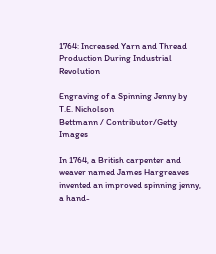1764: Increased Yarn and Thread Production During Industrial Revolution

Engraving of a Spinning Jenny by T.E. Nicholson
Bettmann / Contributor/Getty Images

In 1764, a British carpenter and weaver named James Hargreaves invented an improved spinning jenny, a hand-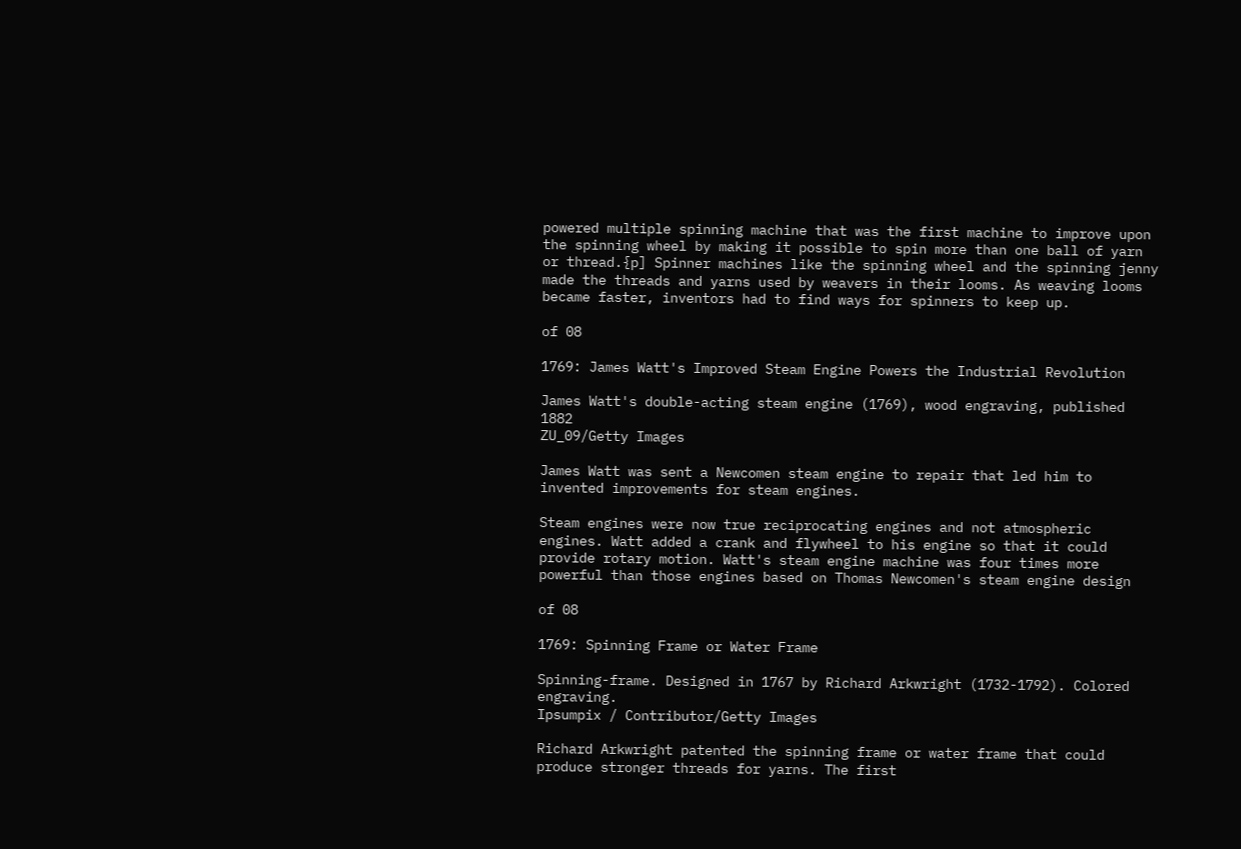powered multiple spinning machine that was the first machine to improve upon the spinning wheel by making it possible to spin more than one ball of yarn or thread.{p] Spinner machines like the spinning wheel and the spinning jenny made the threads and yarns used by weavers in their looms. As weaving looms became faster, inventors had to find ways for spinners to keep up.

of 08

1769: James Watt's Improved Steam Engine Powers the Industrial Revolution

James Watt's double-acting steam engine (1769), wood engraving, published 1882
ZU_09/Getty Images

James Watt was sent a Newcomen steam engine to repair that led him to invented improvements for steam engines.

Steam engines were now true reciprocating engines and not atmospheric engines. Watt added a crank and flywheel to his engine so that it could provide rotary motion. Watt's steam engine machine was four times more powerful than those engines based on Thomas Newcomen's steam engine design

of 08

1769: Spinning Frame or Water Frame

Spinning-frame. Designed in 1767 by Richard Arkwright (1732-1792). Colored engraving.
Ipsumpix / Contributor/Getty Images

Richard Arkwright patented the spinning frame or water frame that could produce stronger threads for yarns. The first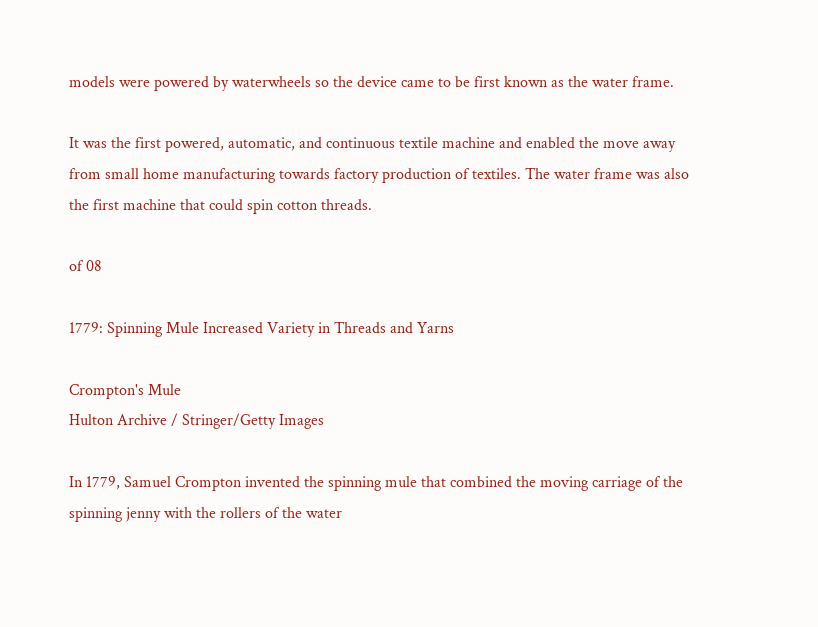models were powered by waterwheels so the device came to be first known as the water frame.

It was the first powered, automatic, and continuous textile machine and enabled the move away from small home manufacturing towards factory production of textiles. The water frame was also the first machine that could spin cotton threads.

of 08

1779: Spinning Mule Increased Variety in Threads and Yarns

Crompton's Mule
Hulton Archive / Stringer/Getty Images

In 1779, Samuel Crompton invented the spinning mule that combined the moving carriage of the spinning jenny with the rollers of the water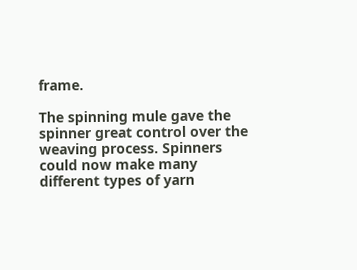frame.

The spinning mule gave the spinner great control over the weaving process. Spinners could now make many different types of yarn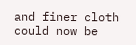and finer cloth could now be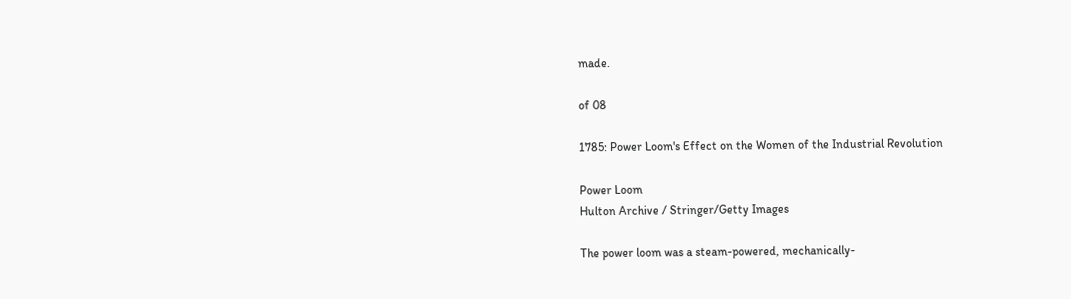made.

of 08

1785: Power Loom's Effect on the Women of the Industrial Revolution

Power Loom
Hulton Archive / Stringer/Getty Images

The power loom was a steam-powered, mechanically-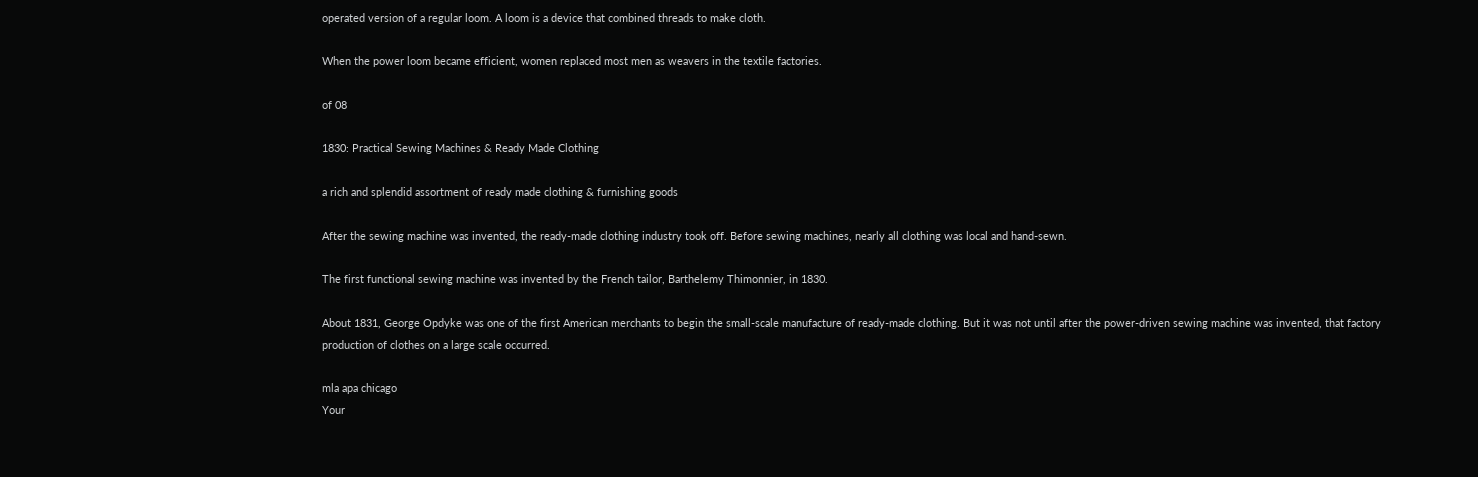operated version of a regular loom. A loom is a device that combined threads to make cloth.

When the power loom became efficient, women replaced most men as weavers in the textile factories.

of 08

1830: Practical Sewing Machines & Ready Made Clothing

a rich and splendid assortment of ready made clothing & furnishing goods

After the sewing machine was invented, the ready-made clothing industry took off. Before sewing machines, nearly all clothing was local and hand-sewn.

The first functional sewing machine was invented by the French tailor, Barthelemy Thimonnier, in 1830.

About 1831, George Opdyke was one of the first American merchants to begin the small-scale manufacture of ready-made clothing. But it was not until after the power-driven sewing machine was invented, that factory production of clothes on a large scale occurred.

mla apa chicago
Your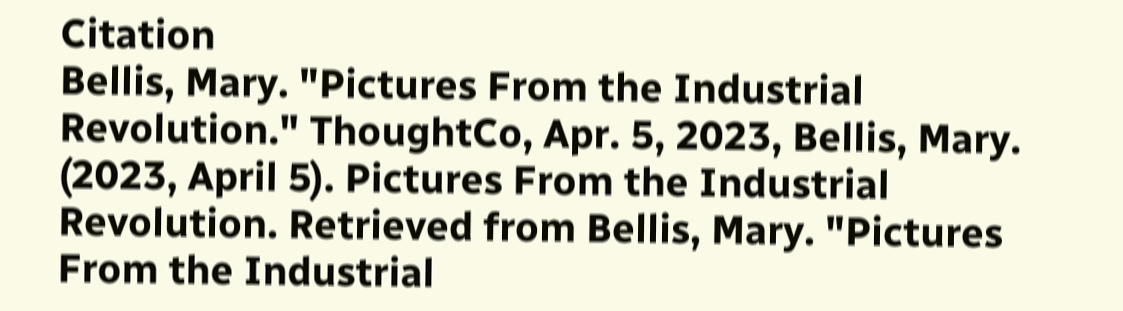Citation
Bellis, Mary. "Pictures From the Industrial Revolution." ThoughtCo, Apr. 5, 2023, Bellis, Mary. (2023, April 5). Pictures From the Industrial Revolution. Retrieved from Bellis, Mary. "Pictures From the Industrial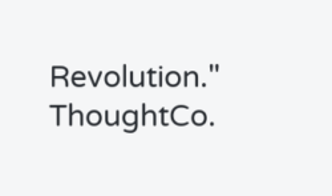Revolution." ThoughtCo.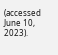(accessed June 10, 2023).